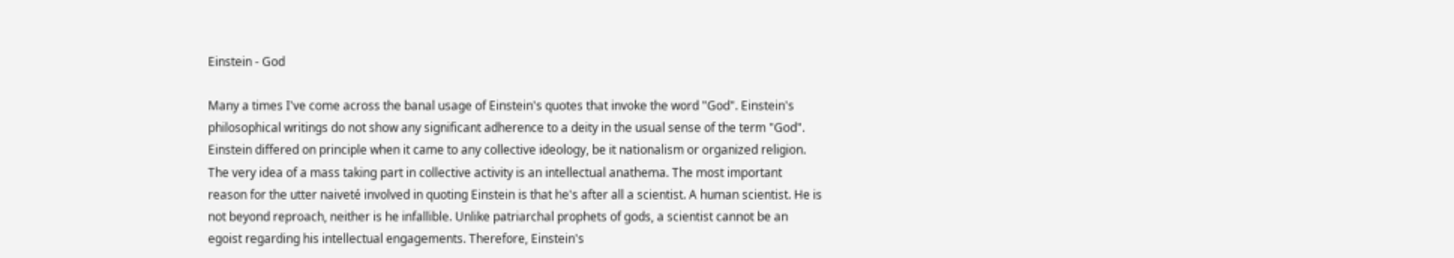Einstein - God

Many a times I've come across the banal usage of Einstein's quotes that invoke the word "God". Einstein's philosophical writings do not show any significant adherence to a deity in the usual sense of the term "God". Einstein differed on principle when it came to any collective ideology, be it nationalism or organized religion. The very idea of a mass taking part in collective activity is an intellectual anathema. The most important reason for the utter naiveté involved in quoting Einstein is that he's after all a scientist. A human scientist. He is not beyond reproach, neither is he infallible. Unlike patriarchal prophets of gods, a scientist cannot be an egoist regarding his intellectual engagements. Therefore, Einstein's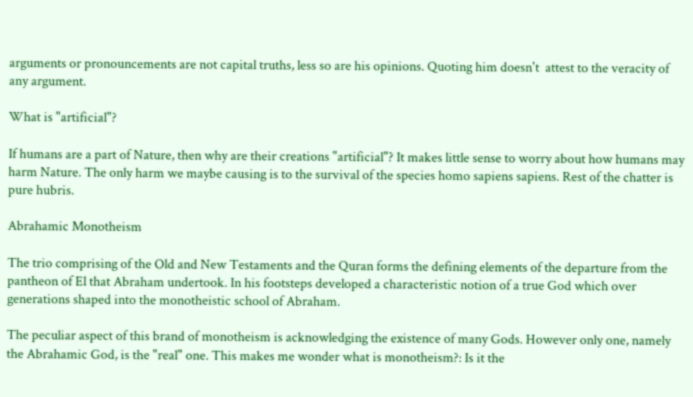arguments or pronouncements are not capital truths, less so are his opinions. Quoting him doesn't  attest to the veracity of any argument.

What is "artificial"?

If humans are a part of Nature, then why are their creations "artificial"? It makes little sense to worry about how humans may harm Nature. The only harm we maybe causing is to the survival of the species homo sapiens sapiens. Rest of the chatter is pure hubris.

Abrahamic Monotheism

The trio comprising of the Old and New Testaments and the Quran forms the defining elements of the departure from the pantheon of El that Abraham undertook. In his footsteps developed a characteristic notion of a true God which over generations shaped into the monotheistic school of Abraham.

The peculiar aspect of this brand of monotheism is acknowledging the existence of many Gods. However only one, namely the Abrahamic God, is the "real" one. This makes me wonder what is monotheism?: Is it the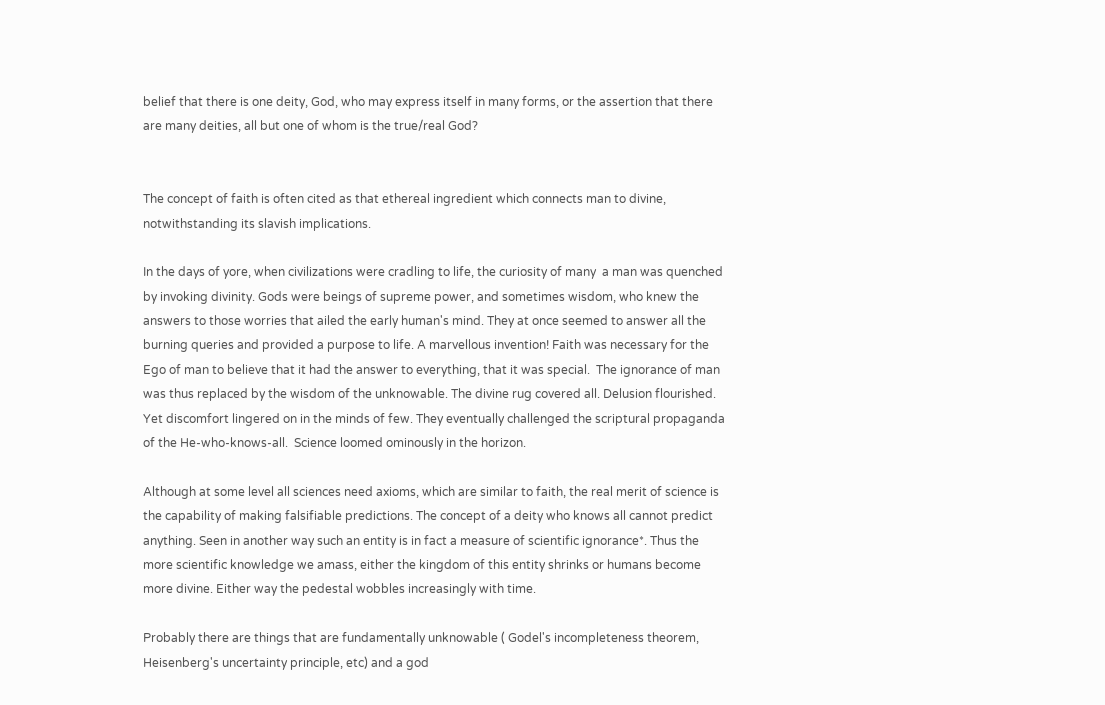belief that there is one deity, God, who may express itself in many forms, or the assertion that there are many deities, all but one of whom is the true/real God?


The concept of faith is often cited as that ethereal ingredient which connects man to divine, notwithstanding its slavish implications.

In the days of yore, when civilizations were cradling to life, the curiosity of many  a man was quenched by invoking divinity. Gods were beings of supreme power, and sometimes wisdom, who knew the answers to those worries that ailed the early human's mind. They at once seemed to answer all the burning queries and provided a purpose to life. A marvellous invention! Faith was necessary for the Ego of man to believe that it had the answer to everything, that it was special.  The ignorance of man was thus replaced by the wisdom of the unknowable. The divine rug covered all. Delusion flourished. Yet discomfort lingered on in the minds of few. They eventually challenged the scriptural propaganda of the He-who-knows-all.  Science loomed ominously in the horizon.

Although at some level all sciences need axioms, which are similar to faith, the real merit of science is the capability of making falsifiable predictions. The concept of a deity who knows all cannot predict anything. Seen in another way such an entity is in fact a measure of scientific ignorance*. Thus the more scientific knowledge we amass, either the kingdom of this entity shrinks or humans become more divine. Either way the pedestal wobbles increasingly with time.

Probably there are things that are fundamentally unknowable ( Godel's incompleteness theorem, Heisenberg's uncertainty principle, etc) and a god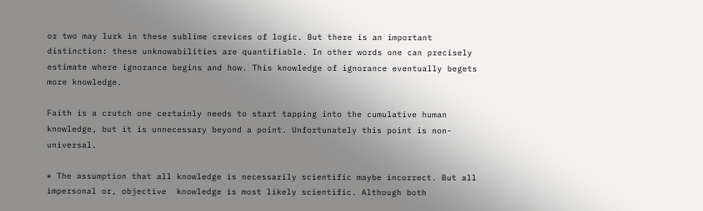or two may lurk in these sublime crevices of logic. But there is an important distinction: these unknowabilities are quantifiable. In other words one can precisely estimate where ignorance begins and how. This knowledge of ignorance eventually begets more knowledge.

Faith is a crutch one certainly needs to start tapping into the cumulative human knowledge, but it is unnecessary beyond a point. Unfortunately this point is non-universal.

* The assumption that all knowledge is necessarily scientific maybe incorrect. But all impersonal or, objective  knowledge is most likely scientific. Although both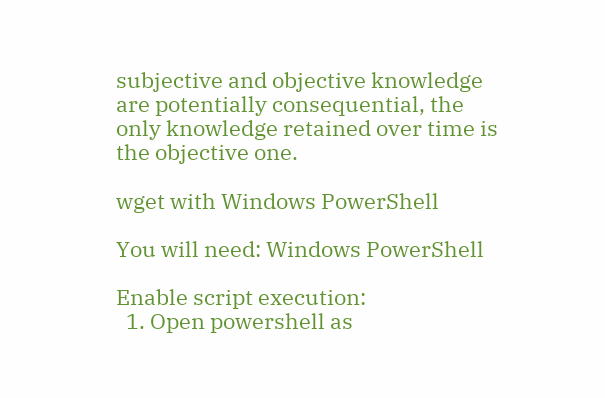subjective and objective knowledge are potentially consequential, the only knowledge retained over time is the objective one.

wget with Windows PowerShell

You will need: Windows PowerShell

Enable script execution:
  1. Open powershell as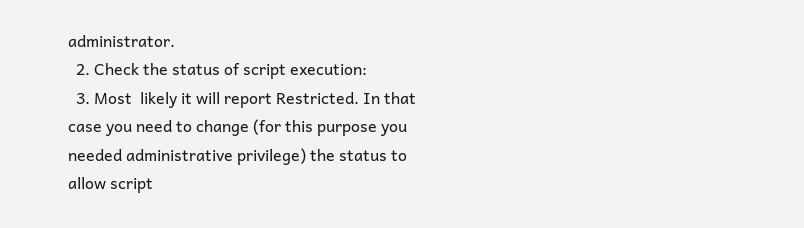administrator.
  2. Check the status of script execution:
  3. Most  likely it will report Restricted. In that case you need to change (for this purpose you needed administrative privilege) the status to allow script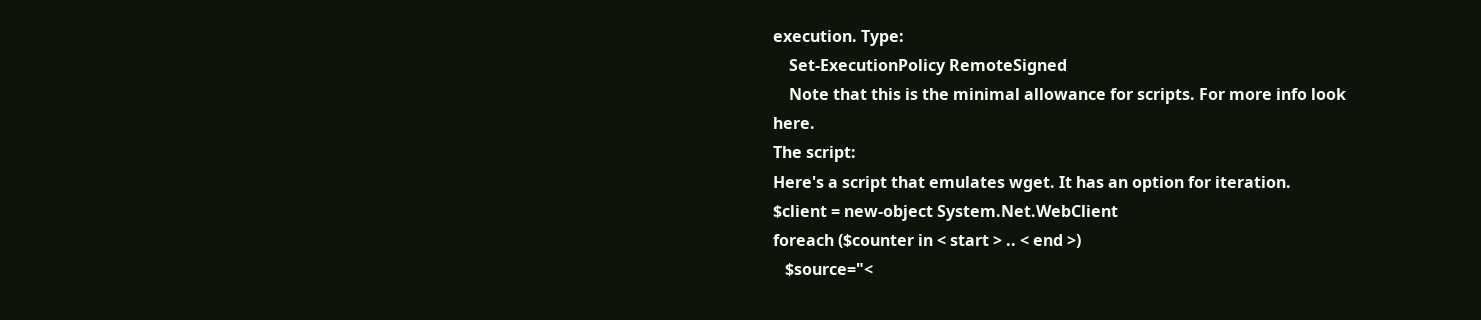execution. Type:
    Set-ExecutionPolicy RemoteSigned
    Note that this is the minimal allowance for scripts. For more info look here.
The script:
Here's a script that emulates wget. It has an option for iteration.
$client = new-object System.Net.WebClient
foreach ($counter in < start > .. < end >)
   $source="<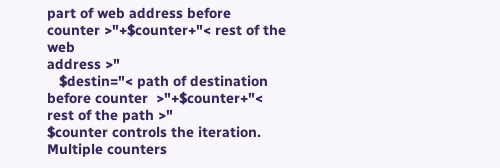part of web address before counter >"+$counter+"< rest of the web
address >"
   $destin="< path of destination before counter  >"+$counter+"< rest of the path >"
$counter controls the iteration. Multiple counters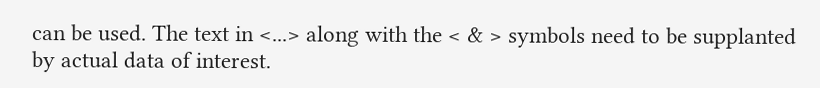can be used. The text in <...> along with the < & > symbols need to be supplanted by actual data of interest.